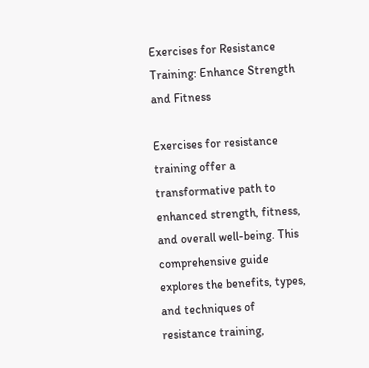Exercises for Resistance Training: Enhance Strength and Fitness

Exercises for resistance training offer a transformative path to enhanced strength, fitness, and overall well-being. This comprehensive guide explores the benefits, types, and techniques of resistance training,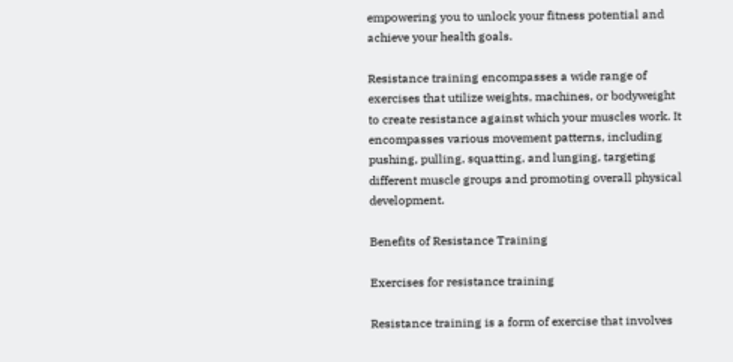empowering you to unlock your fitness potential and achieve your health goals.

Resistance training encompasses a wide range of exercises that utilize weights, machines, or bodyweight to create resistance against which your muscles work. It encompasses various movement patterns, including pushing, pulling, squatting, and lunging, targeting different muscle groups and promoting overall physical development.

Benefits of Resistance Training

Exercises for resistance training

Resistance training is a form of exercise that involves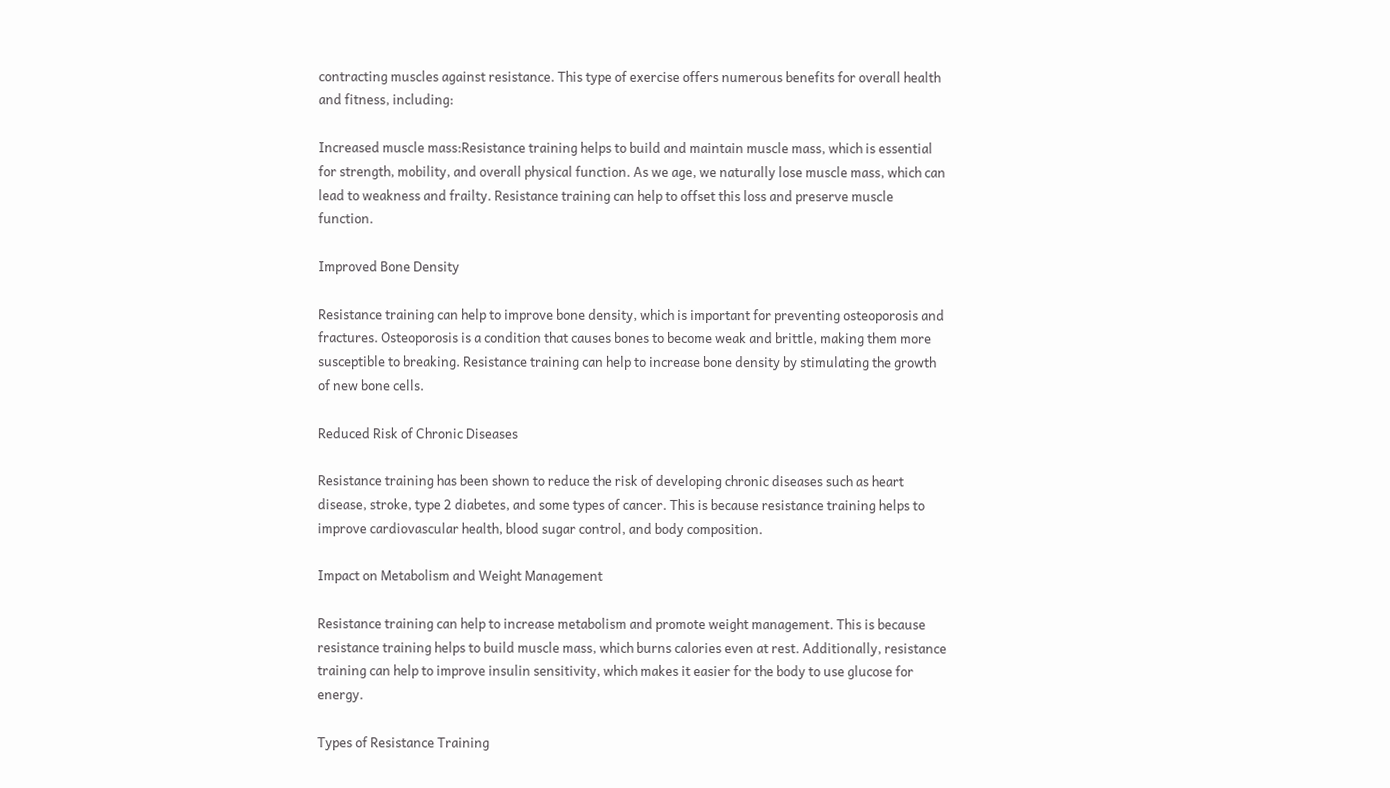contracting muscles against resistance. This type of exercise offers numerous benefits for overall health and fitness, including:

Increased muscle mass:Resistance training helps to build and maintain muscle mass, which is essential for strength, mobility, and overall physical function. As we age, we naturally lose muscle mass, which can lead to weakness and frailty. Resistance training can help to offset this loss and preserve muscle function.

Improved Bone Density

Resistance training can help to improve bone density, which is important for preventing osteoporosis and fractures. Osteoporosis is a condition that causes bones to become weak and brittle, making them more susceptible to breaking. Resistance training can help to increase bone density by stimulating the growth of new bone cells.

Reduced Risk of Chronic Diseases

Resistance training has been shown to reduce the risk of developing chronic diseases such as heart disease, stroke, type 2 diabetes, and some types of cancer. This is because resistance training helps to improve cardiovascular health, blood sugar control, and body composition.

Impact on Metabolism and Weight Management

Resistance training can help to increase metabolism and promote weight management. This is because resistance training helps to build muscle mass, which burns calories even at rest. Additionally, resistance training can help to improve insulin sensitivity, which makes it easier for the body to use glucose for energy.

Types of Resistance Training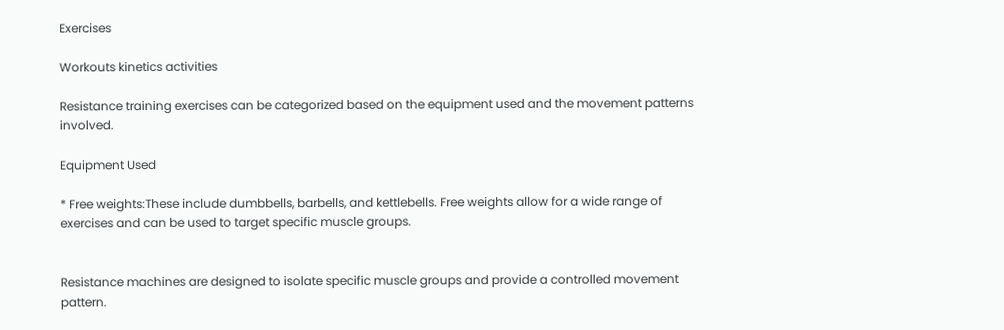Exercises

Workouts kinetics activities

Resistance training exercises can be categorized based on the equipment used and the movement patterns involved.

Equipment Used

* Free weights:These include dumbbells, barbells, and kettlebells. Free weights allow for a wide range of exercises and can be used to target specific muscle groups.


Resistance machines are designed to isolate specific muscle groups and provide a controlled movement pattern.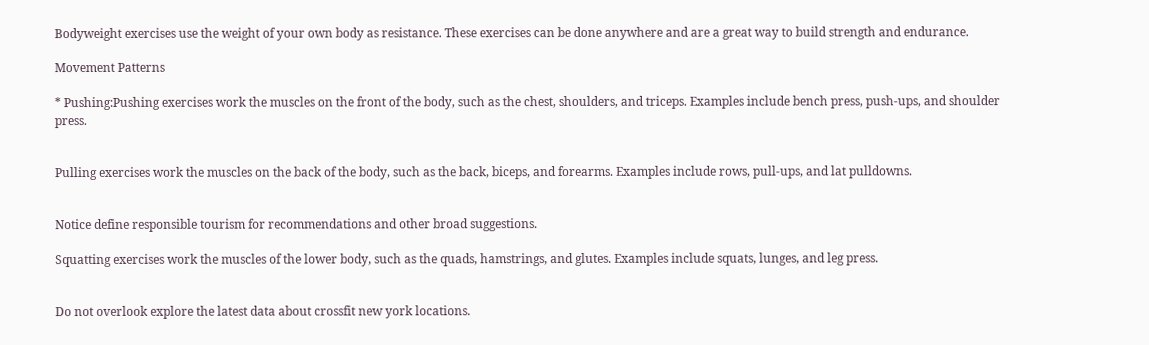Bodyweight exercises use the weight of your own body as resistance. These exercises can be done anywhere and are a great way to build strength and endurance.

Movement Patterns

* Pushing:Pushing exercises work the muscles on the front of the body, such as the chest, shoulders, and triceps. Examples include bench press, push-ups, and shoulder press.


Pulling exercises work the muscles on the back of the body, such as the back, biceps, and forearms. Examples include rows, pull-ups, and lat pulldowns.


Notice define responsible tourism for recommendations and other broad suggestions.

Squatting exercises work the muscles of the lower body, such as the quads, hamstrings, and glutes. Examples include squats, lunges, and leg press.


Do not overlook explore the latest data about crossfit new york locations.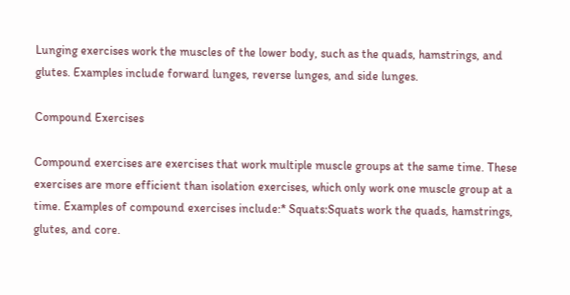Lunging exercises work the muscles of the lower body, such as the quads, hamstrings, and glutes. Examples include forward lunges, reverse lunges, and side lunges.

Compound Exercises

Compound exercises are exercises that work multiple muscle groups at the same time. These exercises are more efficient than isolation exercises, which only work one muscle group at a time. Examples of compound exercises include:* Squats:Squats work the quads, hamstrings, glutes, and core.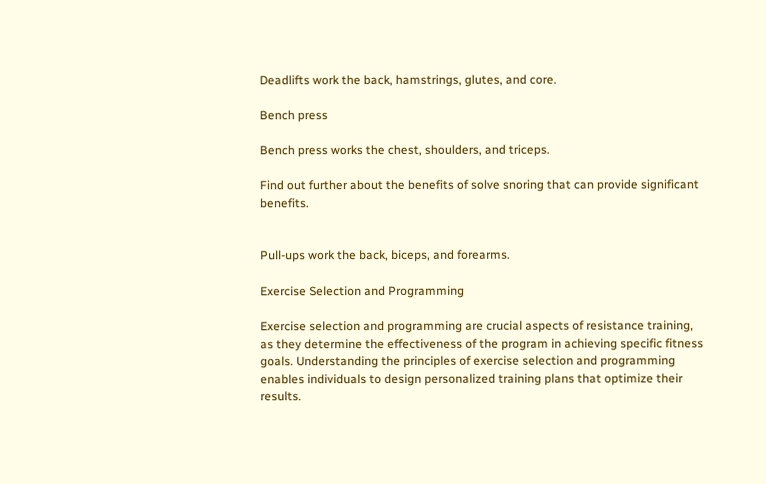Deadlifts work the back, hamstrings, glutes, and core.

Bench press

Bench press works the chest, shoulders, and triceps.

Find out further about the benefits of solve snoring that can provide significant benefits.


Pull-ups work the back, biceps, and forearms.

Exercise Selection and Programming

Exercise selection and programming are crucial aspects of resistance training, as they determine the effectiveness of the program in achieving specific fitness goals. Understanding the principles of exercise selection and programming enables individuals to design personalized training plans that optimize their results.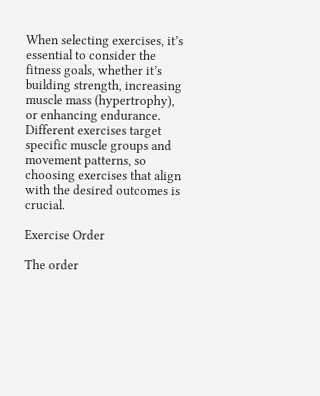When selecting exercises, it’s essential to consider the fitness goals, whether it’s building strength, increasing muscle mass (hypertrophy), or enhancing endurance. Different exercises target specific muscle groups and movement patterns, so choosing exercises that align with the desired outcomes is crucial.

Exercise Order

The order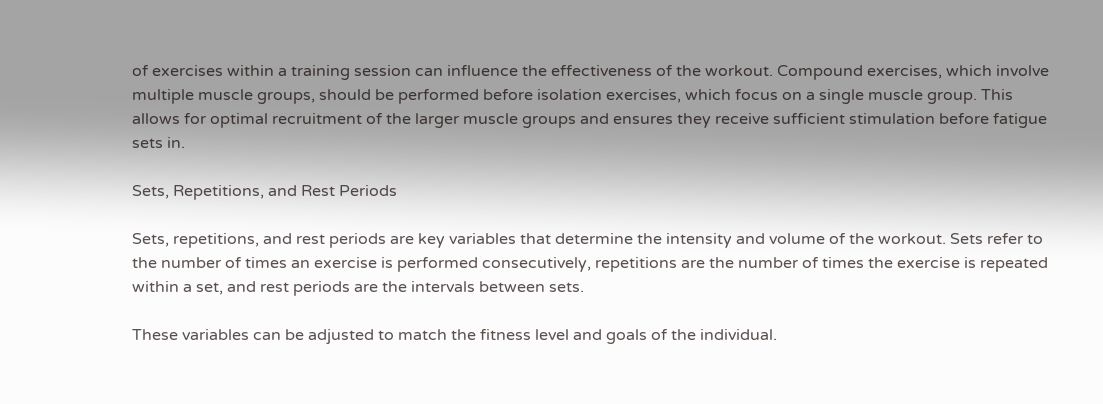of exercises within a training session can influence the effectiveness of the workout. Compound exercises, which involve multiple muscle groups, should be performed before isolation exercises, which focus on a single muscle group. This allows for optimal recruitment of the larger muscle groups and ensures they receive sufficient stimulation before fatigue sets in.

Sets, Repetitions, and Rest Periods

Sets, repetitions, and rest periods are key variables that determine the intensity and volume of the workout. Sets refer to the number of times an exercise is performed consecutively, repetitions are the number of times the exercise is repeated within a set, and rest periods are the intervals between sets.

These variables can be adjusted to match the fitness level and goals of the individual.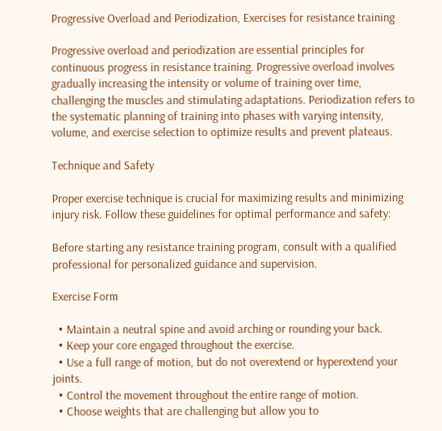Progressive Overload and Periodization, Exercises for resistance training

Progressive overload and periodization are essential principles for continuous progress in resistance training. Progressive overload involves gradually increasing the intensity or volume of training over time, challenging the muscles and stimulating adaptations. Periodization refers to the systematic planning of training into phases with varying intensity, volume, and exercise selection to optimize results and prevent plateaus.

Technique and Safety

Proper exercise technique is crucial for maximizing results and minimizing injury risk. Follow these guidelines for optimal performance and safety:

Before starting any resistance training program, consult with a qualified professional for personalized guidance and supervision.

Exercise Form

  • Maintain a neutral spine and avoid arching or rounding your back.
  • Keep your core engaged throughout the exercise.
  • Use a full range of motion, but do not overextend or hyperextend your joints.
  • Control the movement throughout the entire range of motion.
  • Choose weights that are challenging but allow you to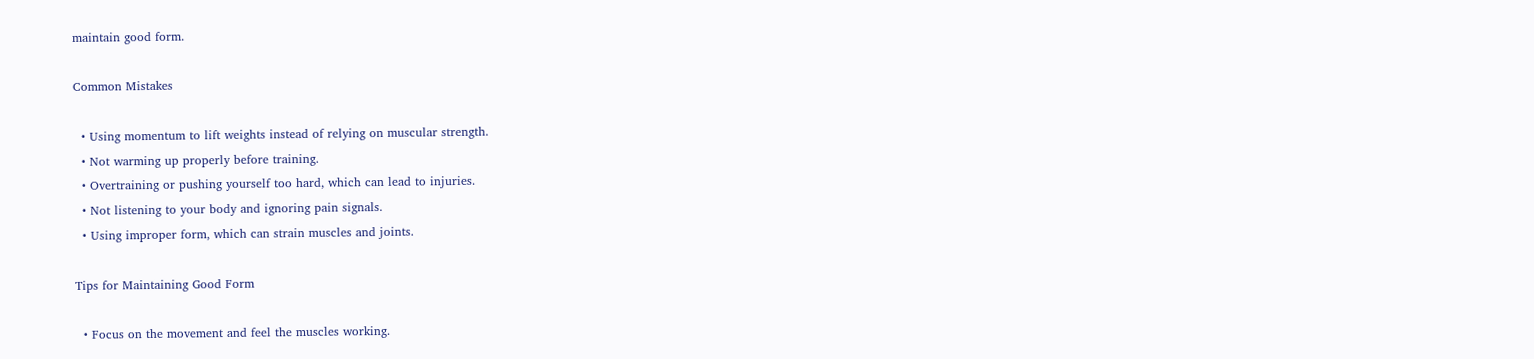maintain good form.

Common Mistakes

  • Using momentum to lift weights instead of relying on muscular strength.
  • Not warming up properly before training.
  • Overtraining or pushing yourself too hard, which can lead to injuries.
  • Not listening to your body and ignoring pain signals.
  • Using improper form, which can strain muscles and joints.

Tips for Maintaining Good Form

  • Focus on the movement and feel the muscles working.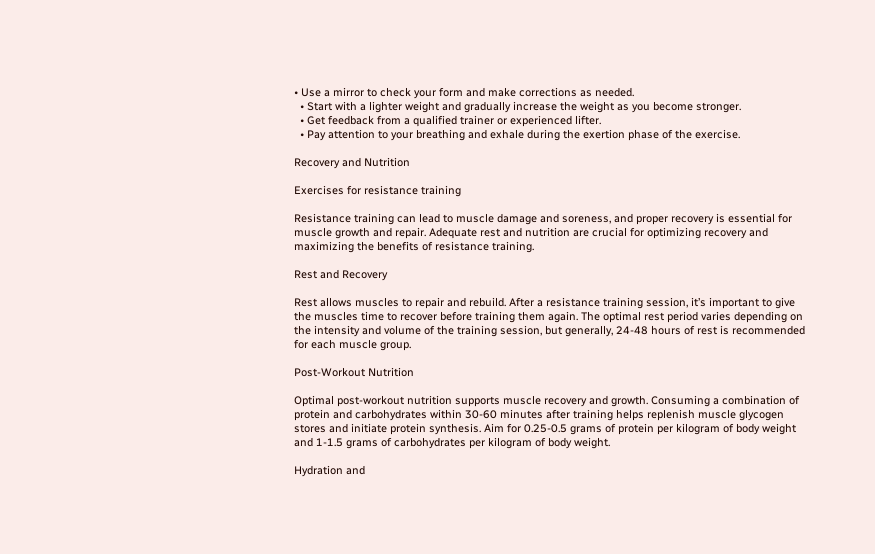• Use a mirror to check your form and make corrections as needed.
  • Start with a lighter weight and gradually increase the weight as you become stronger.
  • Get feedback from a qualified trainer or experienced lifter.
  • Pay attention to your breathing and exhale during the exertion phase of the exercise.

Recovery and Nutrition

Exercises for resistance training

Resistance training can lead to muscle damage and soreness, and proper recovery is essential for muscle growth and repair. Adequate rest and nutrition are crucial for optimizing recovery and maximizing the benefits of resistance training.

Rest and Recovery

Rest allows muscles to repair and rebuild. After a resistance training session, it’s important to give the muscles time to recover before training them again. The optimal rest period varies depending on the intensity and volume of the training session, but generally, 24-48 hours of rest is recommended for each muscle group.

Post-Workout Nutrition

Optimal post-workout nutrition supports muscle recovery and growth. Consuming a combination of protein and carbohydrates within 30-60 minutes after training helps replenish muscle glycogen stores and initiate protein synthesis. Aim for 0.25-0.5 grams of protein per kilogram of body weight and 1-1.5 grams of carbohydrates per kilogram of body weight.

Hydration and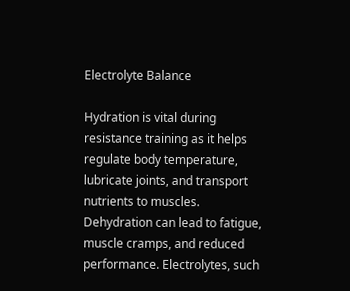Electrolyte Balance

Hydration is vital during resistance training as it helps regulate body temperature, lubricate joints, and transport nutrients to muscles. Dehydration can lead to fatigue, muscle cramps, and reduced performance. Electrolytes, such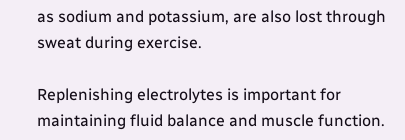as sodium and potassium, are also lost through sweat during exercise.

Replenishing electrolytes is important for maintaining fluid balance and muscle function.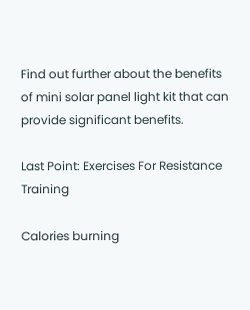Find out further about the benefits of mini solar panel light kit that can provide significant benefits.

Last Point: Exercises For Resistance Training

Calories burning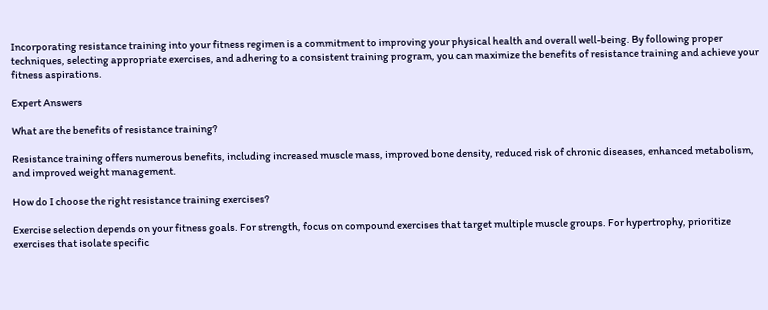Incorporating resistance training into your fitness regimen is a commitment to improving your physical health and overall well-being. By following proper techniques, selecting appropriate exercises, and adhering to a consistent training program, you can maximize the benefits of resistance training and achieve your fitness aspirations.

Expert Answers

What are the benefits of resistance training?

Resistance training offers numerous benefits, including increased muscle mass, improved bone density, reduced risk of chronic diseases, enhanced metabolism, and improved weight management.

How do I choose the right resistance training exercises?

Exercise selection depends on your fitness goals. For strength, focus on compound exercises that target multiple muscle groups. For hypertrophy, prioritize exercises that isolate specific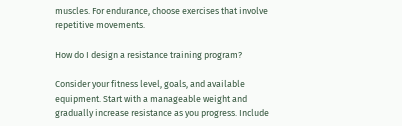muscles. For endurance, choose exercises that involve repetitive movements.

How do I design a resistance training program?

Consider your fitness level, goals, and available equipment. Start with a manageable weight and gradually increase resistance as you progress. Include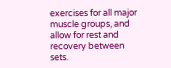exercises for all major muscle groups, and allow for rest and recovery between sets.